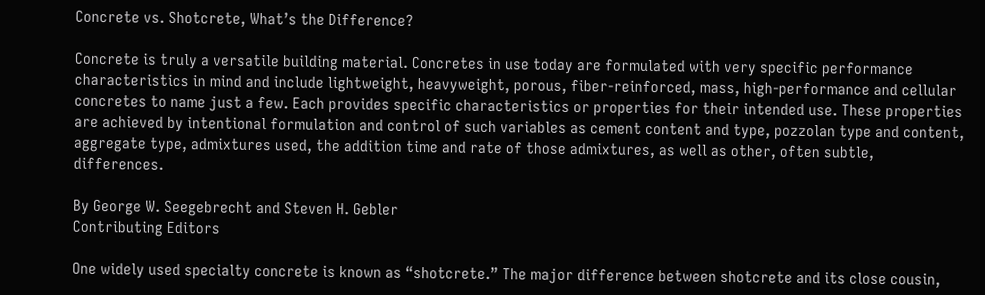Concrete vs. Shotcrete, What’s the Difference?

Concrete is truly a versatile building material. Concretes in use today are formulated with very specific performance characteristics in mind and include lightweight, heavyweight, porous, fiber-reinforced, mass, high-performance and cellular concretes to name just a few. Each provides specific characteristics or properties for their intended use. These properties are achieved by intentional formulation and control of such variables as cement content and type, pozzolan type and content, aggregate type, admixtures used, the addition time and rate of those admixtures, as well as other, often subtle, differences.

By George W. Seegebrecht and Steven H. Gebler
Contributing Editors

One widely used specialty concrete is known as “shotcrete.” The major difference between shotcrete and its close cousin,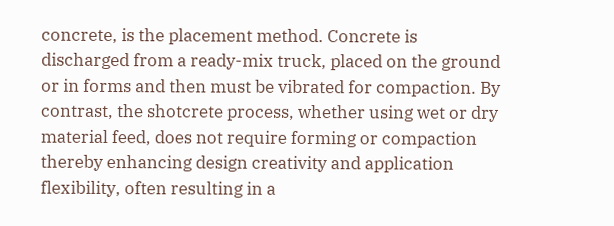concrete, is the placement method. Concrete is discharged from a ready-mix truck, placed on the ground or in forms and then must be vibrated for compaction. By contrast, the shotcrete process, whether using wet or dry material feed, does not require forming or compaction thereby enhancing design creativity and application flexibility, often resulting in a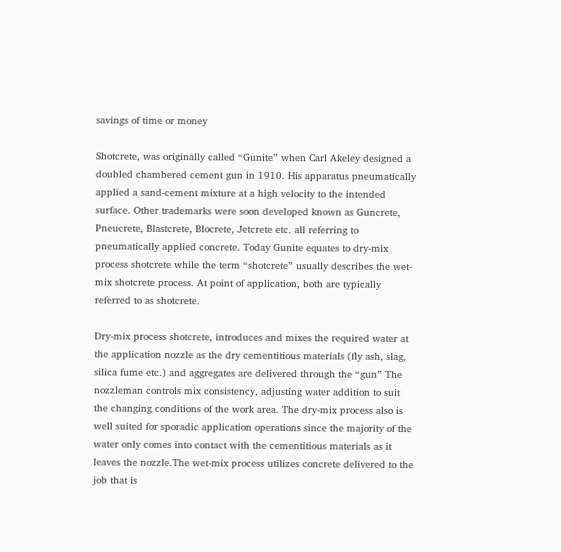savings of time or money

Shotcrete, was originally called “Gunite” when Carl Akeley designed a doubled chambered cement gun in 1910. His apparatus pneumatically applied a sand-cement mixture at a high velocity to the intended surface. Other trademarks were soon developed known as Guncrete, Pneucrete, Blastcrete, Blocrete, Jetcrete etc. all referring to pneumatically applied concrete. Today Gunite equates to dry-mix process shotcrete while the term “shotcrete” usually describes the wet-mix shotcrete process. At point of application, both are typically referred to as shotcrete.

Dry-mix process shotcrete, introduces and mixes the required water at the application nozzle as the dry cementitious materials (fly ash, slag, silica fume etc.) and aggregates are delivered through the “gun” The nozzleman controls mix consistency, adjusting water addition to suit the changing conditions of the work area. The dry-mix process also is well suited for sporadic application operations since the majority of the water only comes into contact with the cementitious materials as it leaves the nozzle.The wet-mix process utilizes concrete delivered to the job that is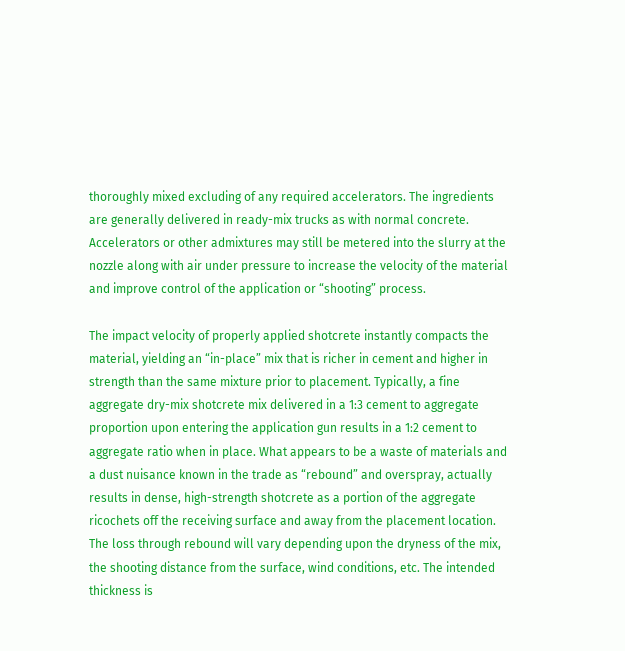thoroughly mixed excluding of any required accelerators. The ingredients are generally delivered in ready-mix trucks as with normal concrete. Accelerators or other admixtures may still be metered into the slurry at the nozzle along with air under pressure to increase the velocity of the material and improve control of the application or “shooting” process.

The impact velocity of properly applied shotcrete instantly compacts the material, yielding an “in-place” mix that is richer in cement and higher in strength than the same mixture prior to placement. Typically, a fine aggregate dry-mix shotcrete mix delivered in a 1:3 cement to aggregate proportion upon entering the application gun results in a 1:2 cement to aggregate ratio when in place. What appears to be a waste of materials and a dust nuisance known in the trade as “rebound” and overspray, actually results in dense, high-strength shotcrete as a portion of the aggregate ricochets off the receiving surface and away from the placement location. The loss through rebound will vary depending upon the dryness of the mix, the shooting distance from the surface, wind conditions, etc. The intended thickness is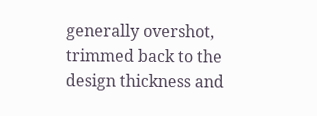generally overshot, trimmed back to the design thickness and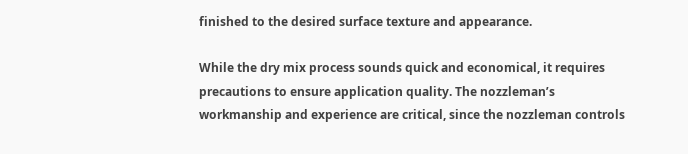finished to the desired surface texture and appearance.

While the dry mix process sounds quick and economical, it requires precautions to ensure application quality. The nozzleman’s workmanship and experience are critical, since the nozzleman controls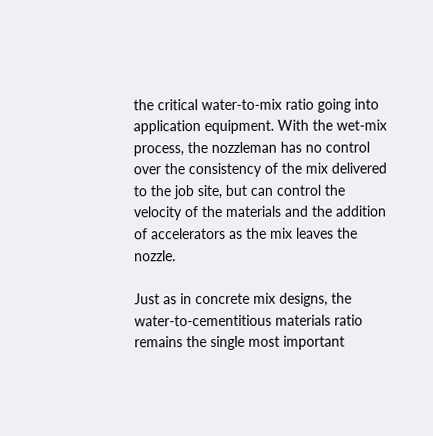the critical water-to-mix ratio going into application equipment. With the wet-mix process, the nozzleman has no control over the consistency of the mix delivered to the job site, but can control the velocity of the materials and the addition of accelerators as the mix leaves the nozzle.

Just as in concrete mix designs, the water-to-cementitious materials ratio remains the single most important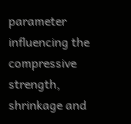parameter influencing the compressive strength, shrinkage and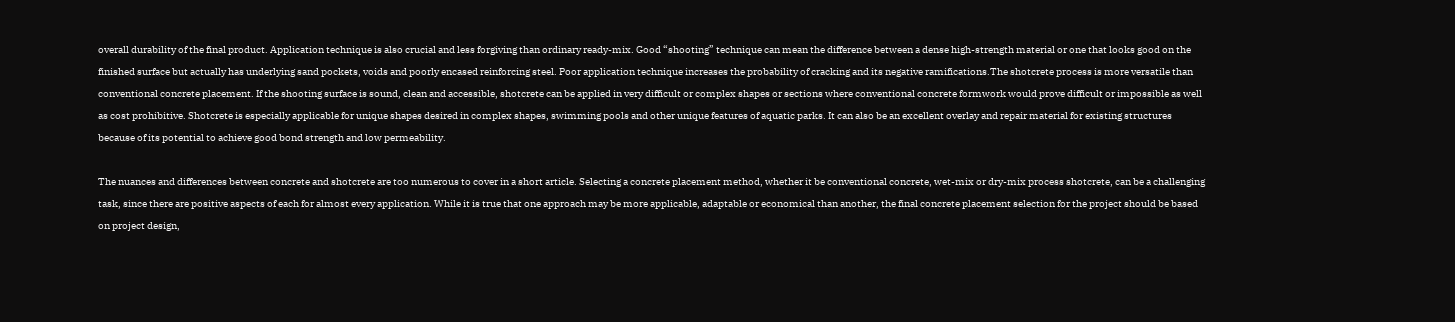overall durability of the final product. Application technique is also crucial and less forgiving than ordinary ready-mix. Good “shooting” technique can mean the difference between a dense high-strength material or one that looks good on the finished surface but actually has underlying sand pockets, voids and poorly encased reinforcing steel. Poor application technique increases the probability of cracking and its negative ramifications.The shotcrete process is more versatile than conventional concrete placement. If the shooting surface is sound, clean and accessible, shotcrete can be applied in very difficult or complex shapes or sections where conventional concrete formwork would prove difficult or impossible as well as cost prohibitive. Shotcrete is especially applicable for unique shapes desired in complex shapes, swimming pools and other unique features of aquatic parks. It can also be an excellent overlay and repair material for existing structures because of its potential to achieve good bond strength and low permeability.

The nuances and differences between concrete and shotcrete are too numerous to cover in a short article. Selecting a concrete placement method, whether it be conventional concrete, wet-mix or dry-mix process shotcrete, can be a challenging task, since there are positive aspects of each for almost every application. While it is true that one approach may be more applicable, adaptable or economical than another, the final concrete placement selection for the project should be based on project design,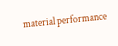material performance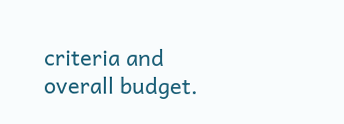criteria and overall budget.